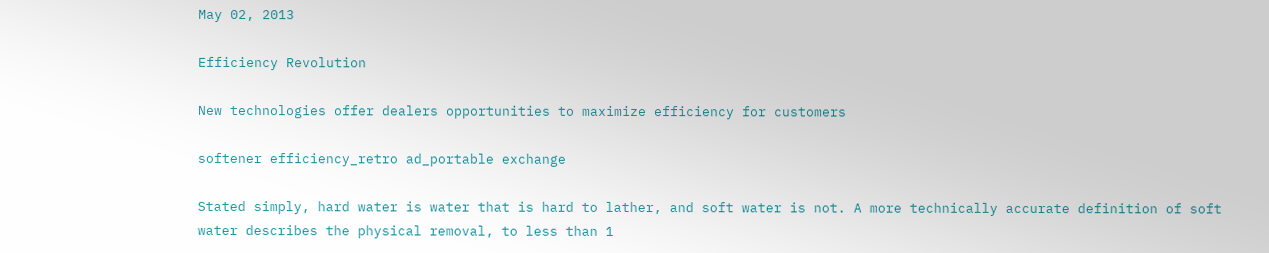May 02, 2013

Efficiency Revolution

New technologies offer dealers opportunities to maximize efficiency for customers

softener efficiency_retro ad_portable exchange

Stated simply, hard water is water that is hard to lather, and soft water is not. A more technically accurate definition of soft water describes the physical removal, to less than 1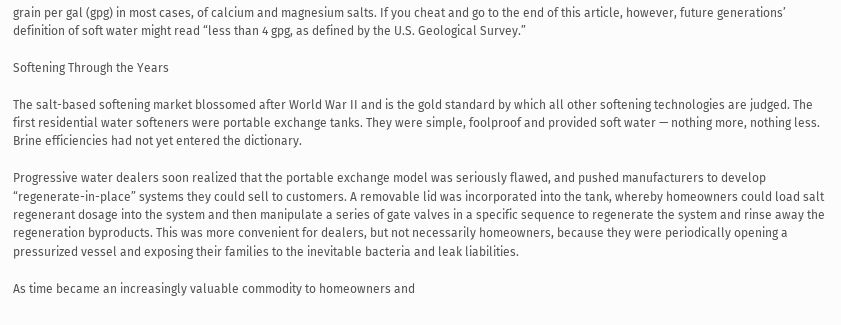grain per gal (gpg) in most cases, of calcium and magnesium salts. If you cheat and go to the end of this article, however, future generations’ definition of soft water might read “less than 4 gpg, as defined by the U.S. Geological Survey.”

Softening Through the Years

The salt-based softening market blossomed after World War II and is the gold standard by which all other softening technologies are judged. The first residential water softeners were portable exchange tanks. They were simple, foolproof and provided soft water — nothing more, nothing less. Brine efficiencies had not yet entered the dictionary.

Progressive water dealers soon realized that the portable exchange model was seriously flawed, and pushed manufacturers to develop “regenerate-in-place” systems they could sell to customers. A removable lid was incorporated into the tank, whereby homeowners could load salt regenerant dosage into the system and then manipulate a series of gate valves in a specific sequence to regenerate the system and rinse away the regeneration byproducts. This was more convenient for dealers, but not necessarily homeowners, because they were periodically opening a pressurized vessel and exposing their families to the inevitable bacteria and leak liabilities.

As time became an increasingly valuable commodity to homeowners and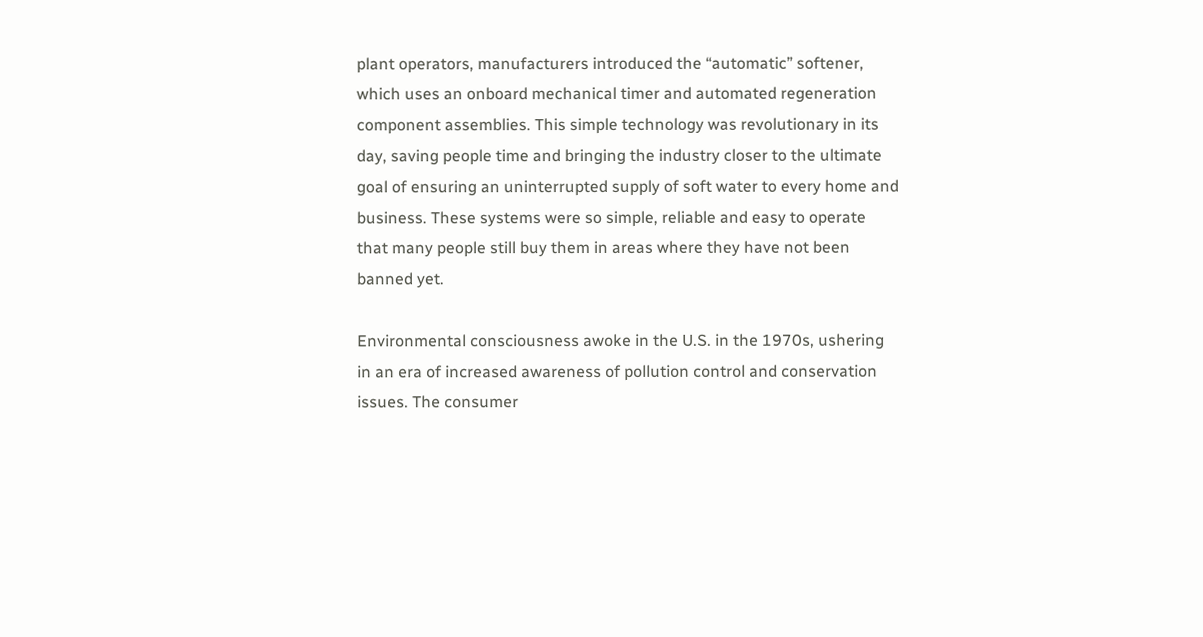plant operators, manufacturers introduced the “automatic” softener, which uses an onboard mechanical timer and automated regeneration component assemblies. This simple technology was revolutionary in its day, saving people time and bringing the industry closer to the ultimate goal of ensuring an uninterrupted supply of soft water to every home and business. These systems were so simple, reliable and easy to operate that many people still buy them in areas where they have not been banned yet.

Environmental consciousness awoke in the U.S. in the 1970s, ushering in an era of increased awareness of pollution control and conservation issues. The consumer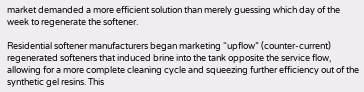market demanded a more efficient solution than merely guessing which day of the week to regenerate the softener.

Residential softener manufacturers began marketing “upflow” (counter-current) regenerated softeners that induced brine into the tank opposite the service flow, allowing for a more complete cleaning cycle and squeezing further efficiency out of the synthetic gel resins. This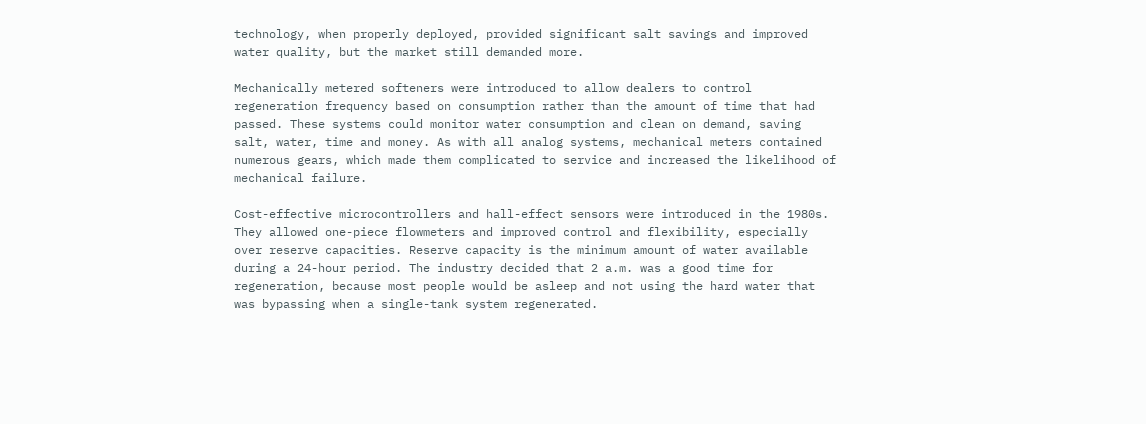technology, when properly deployed, provided significant salt savings and improved water quality, but the market still demanded more.

Mechanically metered softeners were introduced to allow dealers to control regeneration frequency based on consumption rather than the amount of time that had passed. These systems could monitor water consumption and clean on demand, saving salt, water, time and money. As with all analog systems, mechanical meters contained numerous gears, which made them complicated to service and increased the likelihood of mechanical failure.

Cost-effective microcontrollers and hall-effect sensors were introduced in the 1980s. They allowed one-piece flowmeters and improved control and flexibility, especially over reserve capacities. Reserve capacity is the minimum amount of water available during a 24-hour period. The industry decided that 2 a.m. was a good time for regeneration, because most people would be asleep and not using the hard water that was bypassing when a single-tank system regenerated.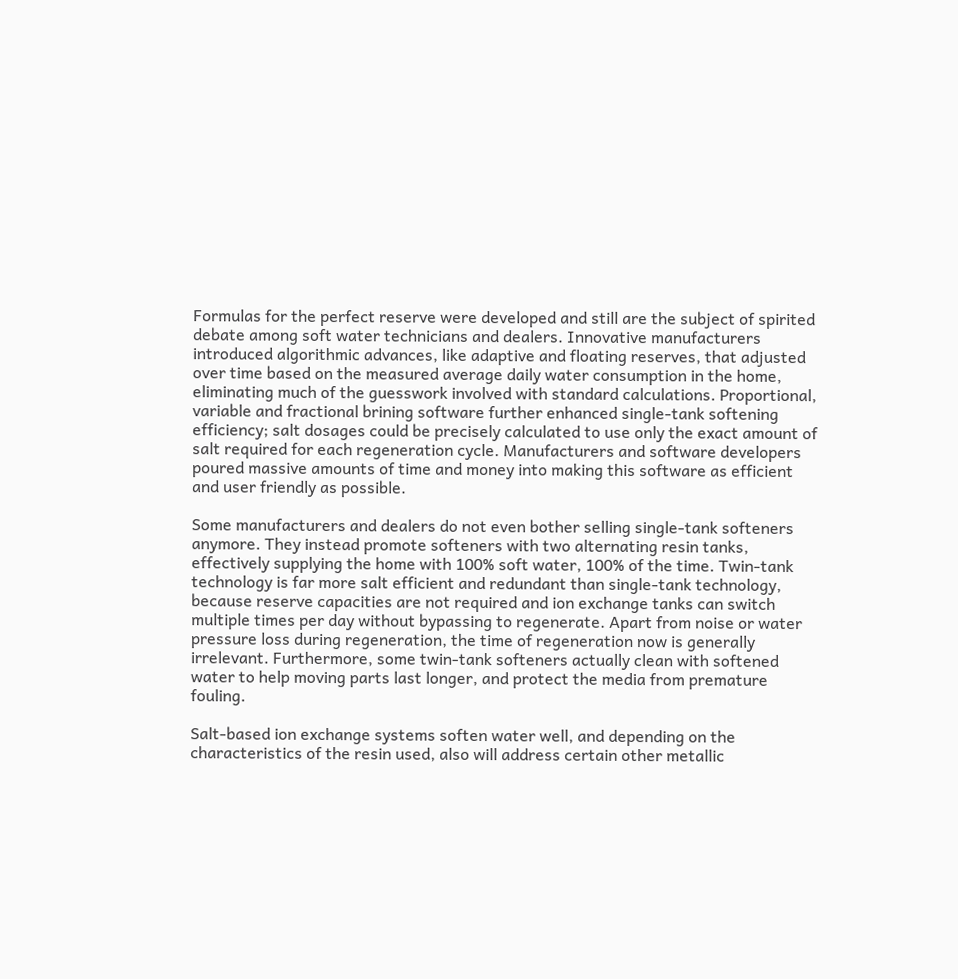Formulas for the perfect reserve were developed and still are the subject of spirited debate among soft water technicians and dealers. Innovative manufacturers introduced algorithmic advances, like adaptive and floating reserves, that adjusted over time based on the measured average daily water consumption in the home, eliminating much of the guesswork involved with standard calculations. Proportional, variable and fractional brining software further enhanced single-tank softening efficiency; salt dosages could be precisely calculated to use only the exact amount of salt required for each regeneration cycle. Manufacturers and software developers poured massive amounts of time and money into making this software as efficient and user friendly as possible.

Some manufacturers and dealers do not even bother selling single-tank softeners anymore. They instead promote softeners with two alternating resin tanks, effectively supplying the home with 100% soft water, 100% of the time. Twin-tank technology is far more salt efficient and redundant than single-tank technology, because reserve capacities are not required and ion exchange tanks can switch multiple times per day without bypassing to regenerate. Apart from noise or water pressure loss during regeneration, the time of regeneration now is generally irrelevant. Furthermore, some twin-tank softeners actually clean with softened water to help moving parts last longer, and protect the media from premature fouling.

Salt-based ion exchange systems soften water well, and depending on the characteristics of the resin used, also will address certain other metallic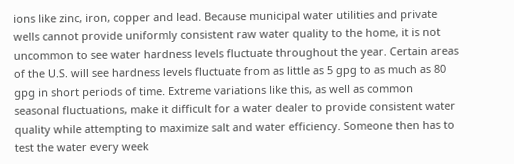ions like zinc, iron, copper and lead. Because municipal water utilities and private wells cannot provide uniformly consistent raw water quality to the home, it is not uncommon to see water hardness levels fluctuate throughout the year. Certain areas of the U.S. will see hardness levels fluctuate from as little as 5 gpg to as much as 80 gpg in short periods of time. Extreme variations like this, as well as common seasonal fluctuations, make it difficult for a water dealer to provide consistent water quality while attempting to maximize salt and water efficiency. Someone then has to test the water every week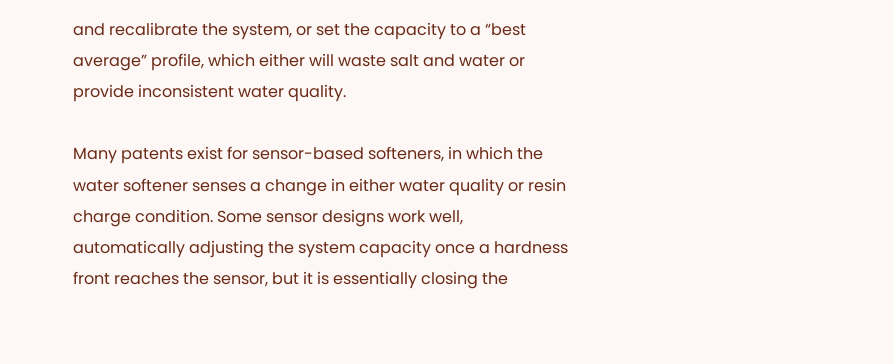and recalibrate the system, or set the capacity to a “best average” profile, which either will waste salt and water or provide inconsistent water quality.

Many patents exist for sensor-based softeners, in which the water softener senses a change in either water quality or resin charge condition. Some sensor designs work well, automatically adjusting the system capacity once a hardness front reaches the sensor, but it is essentially closing the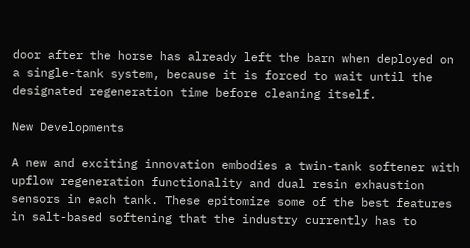door after the horse has already left the barn when deployed on a single-tank system, because it is forced to wait until the designated regeneration time before cleaning itself.

New Developments

A new and exciting innovation embodies a twin-tank softener with upflow regeneration functionality and dual resin exhaustion sensors in each tank. These epitomize some of the best features in salt-based softening that the industry currently has to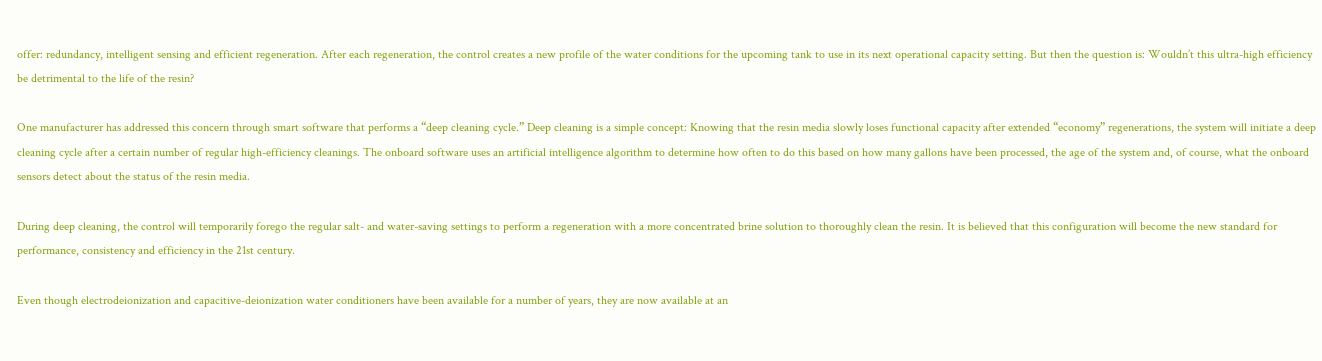offer: redundancy, intelligent sensing and efficient regeneration. After each regeneration, the control creates a new profile of the water conditions for the upcoming tank to use in its next operational capacity setting. But then the question is: Wouldn’t this ultra-high efficiency be detrimental to the life of the resin?

One manufacturer has addressed this concern through smart software that performs a “deep cleaning cycle.” Deep cleaning is a simple concept: Knowing that the resin media slowly loses functional capacity after extended “economy” regenerations, the system will initiate a deep cleaning cycle after a certain number of regular high-efficiency cleanings. The onboard software uses an artificial intelligence algorithm to determine how often to do this based on how many gallons have been processed, the age of the system and, of course, what the onboard sensors detect about the status of the resin media.

During deep cleaning, the control will temporarily forego the regular salt- and water-saving settings to perform a regeneration with a more concentrated brine solution to thoroughly clean the resin. It is believed that this configuration will become the new standard for performance, consistency and efficiency in the 21st century.

Even though electrodeionization and capacitive-deionization water conditioners have been available for a number of years, they are now available at an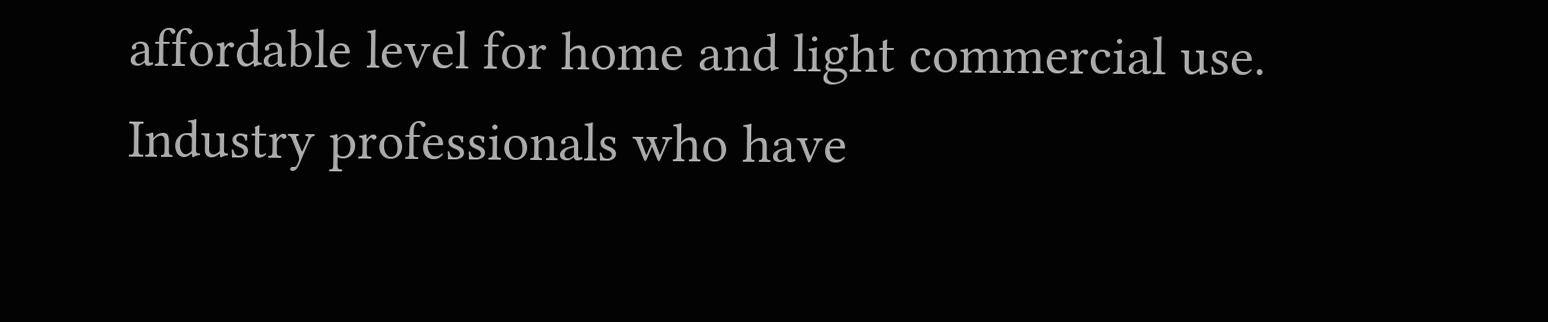affordable level for home and light commercial use. Industry professionals who have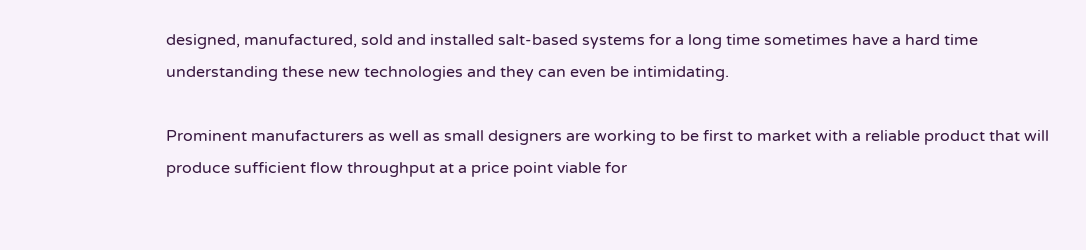designed, manufactured, sold and installed salt-based systems for a long time sometimes have a hard time understanding these new technologies and they can even be intimidating.

Prominent manufacturers as well as small designers are working to be first to market with a reliable product that will produce sufficient flow throughput at a price point viable for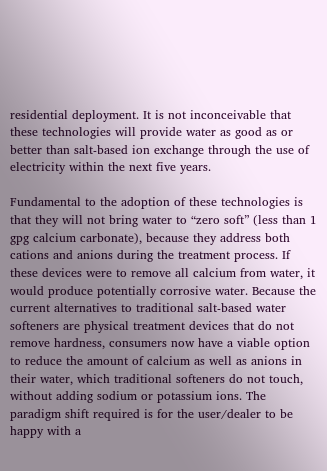residential deployment. It is not inconceivable that these technologies will provide water as good as or better than salt-based ion exchange through the use of electricity within the next five years.

Fundamental to the adoption of these technologies is that they will not bring water to “zero soft” (less than 1 gpg calcium carbonate), because they address both cations and anions during the treatment process. If these devices were to remove all calcium from water, it would produce potentially corrosive water. Because the current alternatives to traditional salt-based water softeners are physical treatment devices that do not remove hardness, consumers now have a viable option to reduce the amount of calcium as well as anions in their water, which traditional softeners do not touch, without adding sodium or potassium ions. The paradigm shift required is for the user/dealer to be happy with a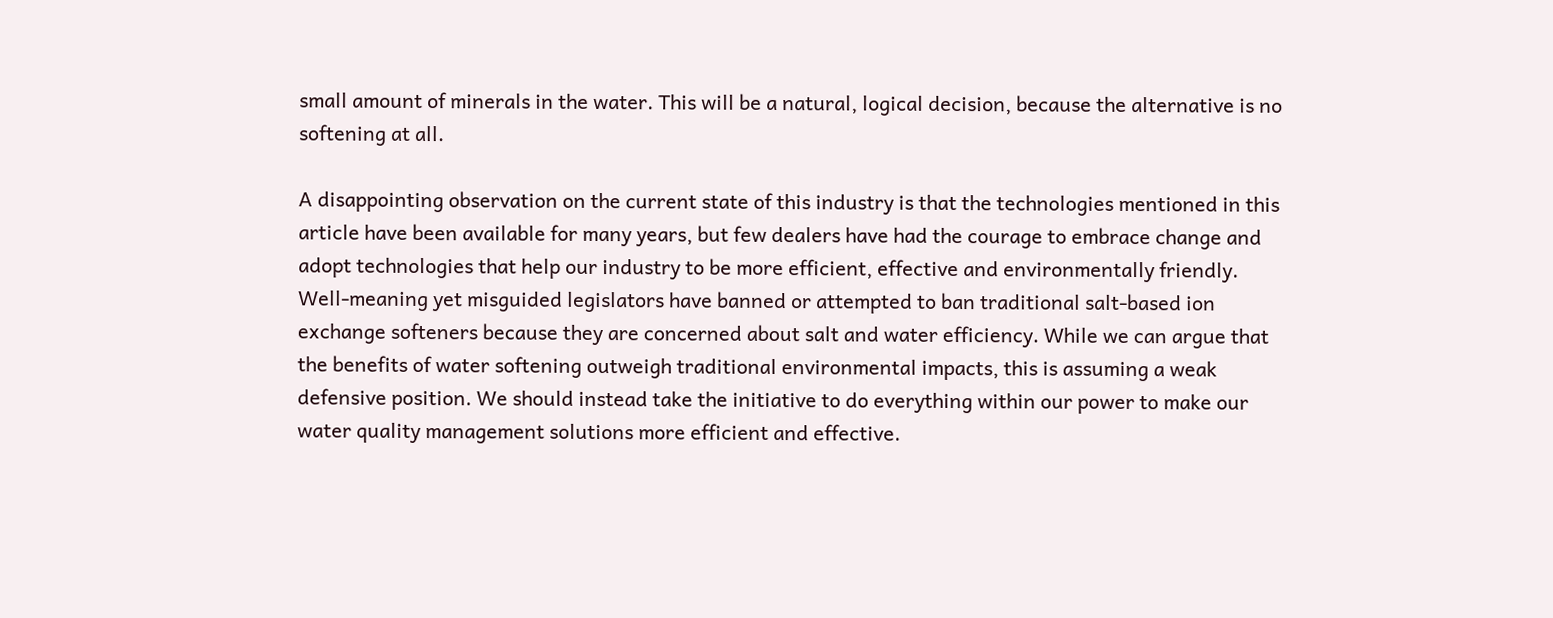small amount of minerals in the water. This will be a natural, logical decision, because the alternative is no softening at all.

A disappointing observation on the current state of this industry is that the technologies mentioned in this article have been available for many years, but few dealers have had the courage to embrace change and adopt technologies that help our industry to be more efficient, effective and environmentally friendly. Well-meaning yet misguided legislators have banned or attempted to ban traditional salt-based ion exchange softeners because they are concerned about salt and water efficiency. While we can argue that the benefits of water softening outweigh traditional environmental impacts, this is assuming a weak defensive position. We should instead take the initiative to do everything within our power to make our water quality management solutions more efficient and effective.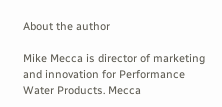About the author

Mike Mecca is director of marketing and innovation for Performance Water Products. Mecca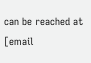can be reached at [email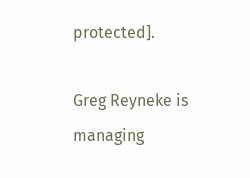protected].

Greg Reyneke is managing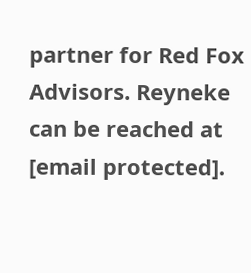partner for Red Fox Advisors. Reyneke can be reached at [email protected].